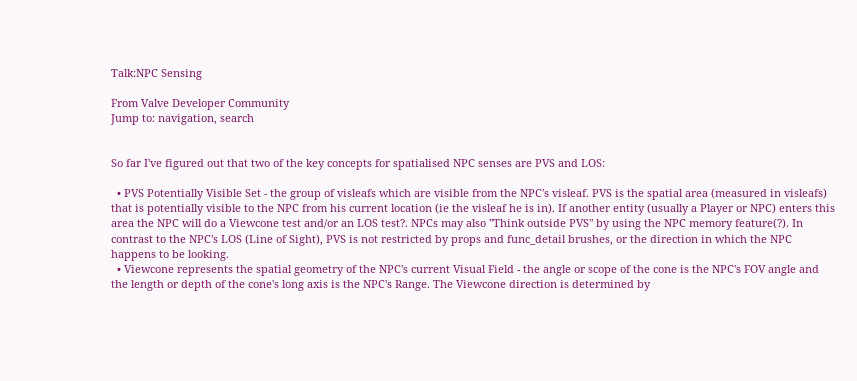Talk:NPC Sensing

From Valve Developer Community
Jump to: navigation, search


So far I've figured out that two of the key concepts for spatialised NPC senses are PVS and LOS:

  • PVS Potentially Visible Set - the group of visleafs which are visible from the NPC's visleaf. PVS is the spatial area (measured in visleafs) that is potentially visible to the NPC from his current location (ie the visleaf he is in). If another entity (usually a Player or NPC) enters this area the NPC will do a Viewcone test and/or an LOS test?. NPCs may also "Think outside PVS" by using the NPC memory feature(?). In contrast to the NPC's LOS (Line of Sight), PVS is not restricted by props and func_detail brushes, or the direction in which the NPC happens to be looking.
  • Viewcone represents the spatial geometry of the NPC's current Visual Field - the angle or scope of the cone is the NPC's FOV angle and the length or depth of the cone's long axis is the NPC's Range. The Viewcone direction is determined by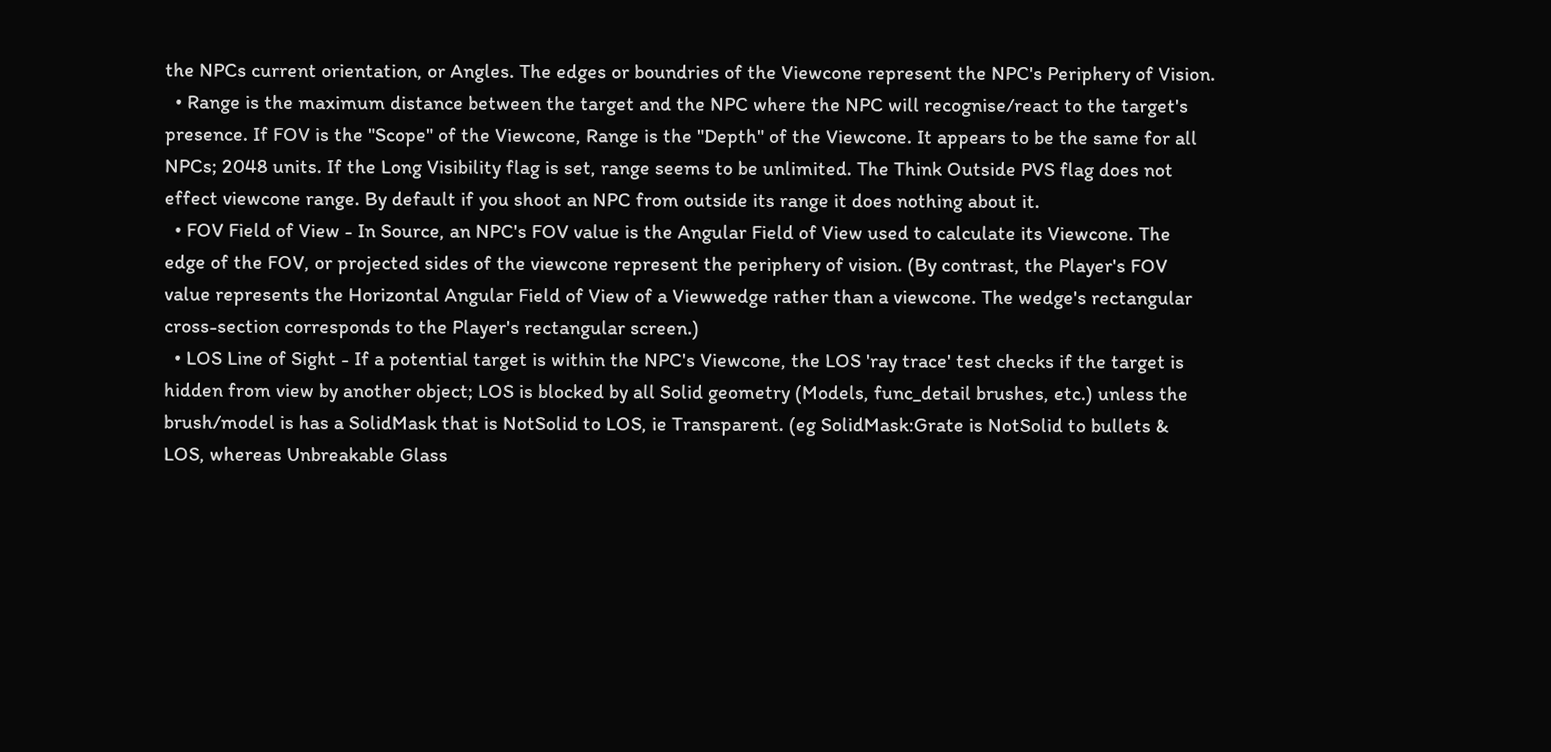the NPCs current orientation, or Angles. The edges or boundries of the Viewcone represent the NPC's Periphery of Vision.
  • Range is the maximum distance between the target and the NPC where the NPC will recognise/react to the target's presence. If FOV is the "Scope" of the Viewcone, Range is the "Depth" of the Viewcone. It appears to be the same for all NPCs; 2048 units. If the Long Visibility flag is set, range seems to be unlimited. The Think Outside PVS flag does not effect viewcone range. By default if you shoot an NPC from outside its range it does nothing about it.
  • FOV Field of View - In Source, an NPC's FOV value is the Angular Field of View used to calculate its Viewcone. The edge of the FOV, or projected sides of the viewcone represent the periphery of vision. (By contrast, the Player's FOV value represents the Horizontal Angular Field of View of a Viewwedge rather than a viewcone. The wedge's rectangular cross-section corresponds to the Player's rectangular screen.)
  • LOS Line of Sight - If a potential target is within the NPC's Viewcone, the LOS 'ray trace' test checks if the target is hidden from view by another object; LOS is blocked by all Solid geometry (Models, func_detail brushes, etc.) unless the brush/model is has a SolidMask that is NotSolid to LOS, ie Transparent. (eg SolidMask:Grate is NotSolid to bullets & LOS, whereas Unbreakable Glass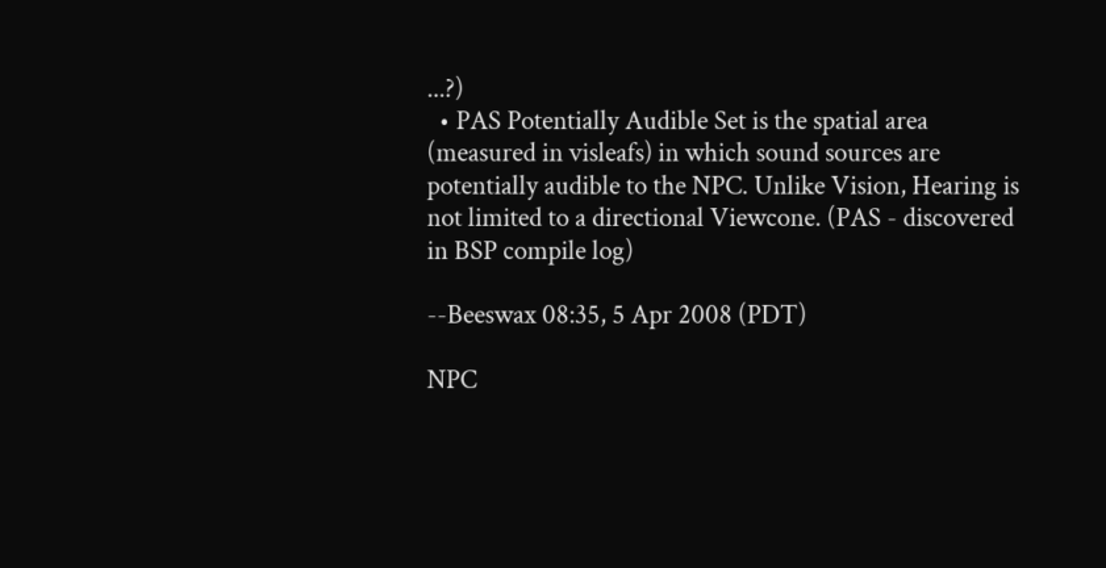...?)
  • PAS Potentially Audible Set is the spatial area (measured in visleafs) in which sound sources are potentially audible to the NPC. Unlike Vision, Hearing is not limited to a directional Viewcone. (PAS - discovered in BSP compile log)

--Beeswax 08:35, 5 Apr 2008 (PDT)

NPC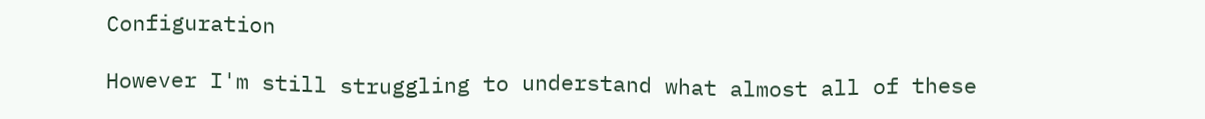Configuration

However I'm still struggling to understand what almost all of these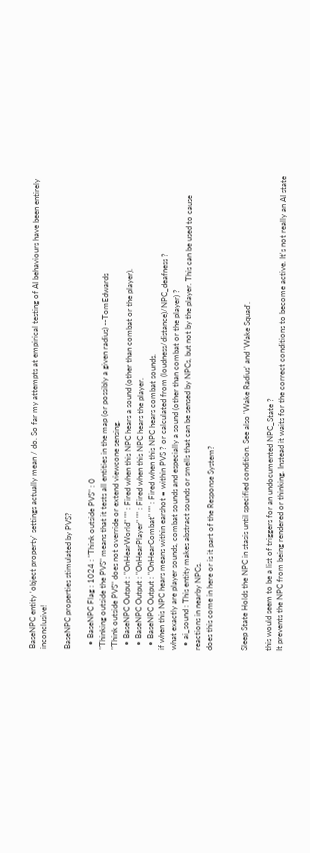BaseNPC entity 'object property' settings actually mean / do. So far my attempts at empirical testing of AI behaviours have been entirely inconclusive!

BaseNPC properties stimulated by PVS?

  • BaseNPC Flag : 1024 : "Think outside PVS" : 0
"Thinking outside the PVS" means that it tests all entities in the map (or possibly a given radius) --TomEdwards
"Think outside PVS" does not override or extend viewcone sensing.
  • BaseNPC Output : "OnHearWorld" "" : Fired when this NPC hears a sound (other than combat or the player).
  • BaseNPC Output : "OnHearPlayer" "" : Fired when this NPC hears the player.
  • BaseNPC Output : "OnHearCombat" "" : Fired when this NPC hears combat sounds.
if when this NPC hears means within earshot = within PVS ? or calculated from (loudness/distance)/NPC_deafness ?
what exactly are player sounds, combat sounds and especially a sound (other than combat or the player) ?
  • ai_sound : This entity makes abstract sounds or smells that can be sensed by NPCs, but not by the player. This can be used to cause reactions in nearby NPCs.
does this come in here or is it part of the Response System?


Sleep State Holds the NPC in stasis until specified condition. See also 'Wake Radius' and 'Wake Squad'.

this would seem to be a list of triggers for an undocumented NPC_State ?
It prevents the NPC from being rendered or thinking. Instead it waits for the correct conditions to become active. It's not really an AI state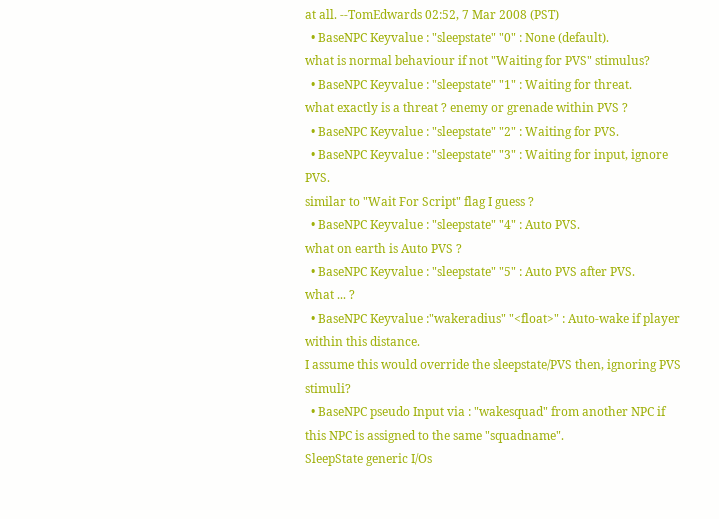at all. --TomEdwards 02:52, 7 Mar 2008 (PST)
  • BaseNPC Keyvalue : "sleepstate" "0" : None (default).
what is normal behaviour if not "Waiting for PVS" stimulus?
  • BaseNPC Keyvalue : "sleepstate" "1" : Waiting for threat.
what exactly is a threat ? enemy or grenade within PVS ?
  • BaseNPC Keyvalue : "sleepstate" "2" : Waiting for PVS.
  • BaseNPC Keyvalue : "sleepstate" "3" : Waiting for input, ignore PVS.
similar to "Wait For Script" flag I guess ?
  • BaseNPC Keyvalue : "sleepstate" "4" : Auto PVS.
what on earth is Auto PVS ?
  • BaseNPC Keyvalue : "sleepstate" "5" : Auto PVS after PVS.
what ... ?
  • BaseNPC Keyvalue :"wakeradius" "<float>" : Auto-wake if player within this distance.
I assume this would override the sleepstate/PVS then, ignoring PVS stimuli?
  • BaseNPC pseudo Input via : "wakesquad" from another NPC if this NPC is assigned to the same "squadname".
SleepState generic I/Os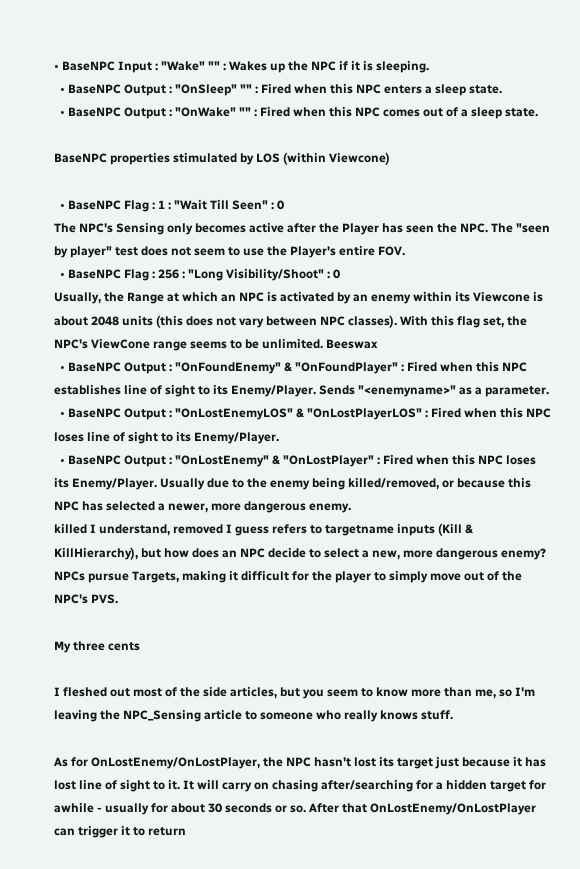• BaseNPC Input : "Wake" "" : Wakes up the NPC if it is sleeping.
  • BaseNPC Output : "OnSleep" "" : Fired when this NPC enters a sleep state.
  • BaseNPC Output : "OnWake" "" : Fired when this NPC comes out of a sleep state.

BaseNPC properties stimulated by LOS (within Viewcone)

  • BaseNPC Flag : 1 : "Wait Till Seen" : 0
The NPC's Sensing only becomes active after the Player has seen the NPC. The "seen by player" test does not seem to use the Player's entire FOV.
  • BaseNPC Flag : 256 : "Long Visibility/Shoot" : 0
Usually, the Range at which an NPC is activated by an enemy within its Viewcone is about 2048 units (this does not vary between NPC classes). With this flag set, the NPC's ViewCone range seems to be unlimited. Beeswax
  • BaseNPC Output : "OnFoundEnemy" & "OnFoundPlayer" : Fired when this NPC establishes line of sight to its Enemy/Player. Sends "<enemyname>" as a parameter.
  • BaseNPC Output : "OnLostEnemyLOS" & "OnLostPlayerLOS" : Fired when this NPC loses line of sight to its Enemy/Player.
  • BaseNPC Output : "OnLostEnemy" & "OnLostPlayer" : Fired when this NPC loses its Enemy/Player. Usually due to the enemy being killed/removed, or because this NPC has selected a newer, more dangerous enemy.
killed I understand, removed I guess refers to targetname inputs (Kill & KillHierarchy), but how does an NPC decide to select a new, more dangerous enemy?
NPCs pursue Targets, making it difficult for the player to simply move out of the NPC's PVS.

My three cents

I fleshed out most of the side articles, but you seem to know more than me, so I'm leaving the NPC_Sensing article to someone who really knows stuff.

As for OnLostEnemy/OnLostPlayer, the NPC hasn't lost its target just because it has lost line of sight to it. It will carry on chasing after/searching for a hidden target for awhile - usually for about 30 seconds or so. After that OnLostEnemy/OnLostPlayer can trigger it to return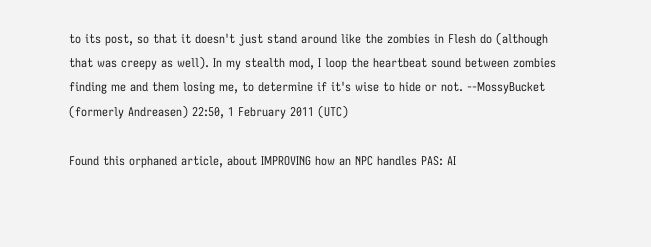to its post, so that it doesn't just stand around like the zombies in Flesh do (although that was creepy as well). In my stealth mod, I loop the heartbeat sound between zombies finding me and them losing me, to determine if it's wise to hide or not. --MossyBucket (formerly Andreasen) 22:50, 1 February 2011 (UTC)

Found this orphaned article, about IMPROVING how an NPC handles PAS: AI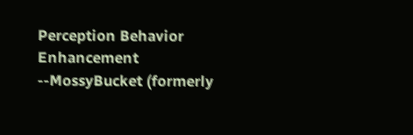Perception Behavior Enhancement --MossyBucket (formerly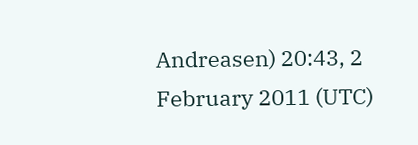Andreasen) 20:43, 2 February 2011 (UTC)